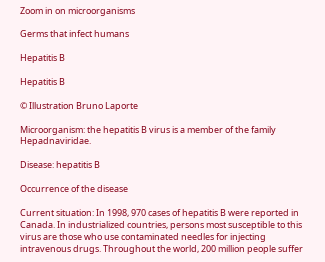Zoom in on microorganisms

Germs that infect humans

Hepatitis B

Hepatitis B

© Illustration Bruno Laporte

Microorganism: the hepatitis B virus is a member of the family Hepadnaviridae.

Disease: hepatitis B

Occurrence of the disease

Current situation: In 1998, 970 cases of hepatitis B were reported in Canada. In industrialized countries, persons most susceptible to this virus are those who use contaminated needles for injecting intravenous drugs. Throughout the world, 200 million people suffer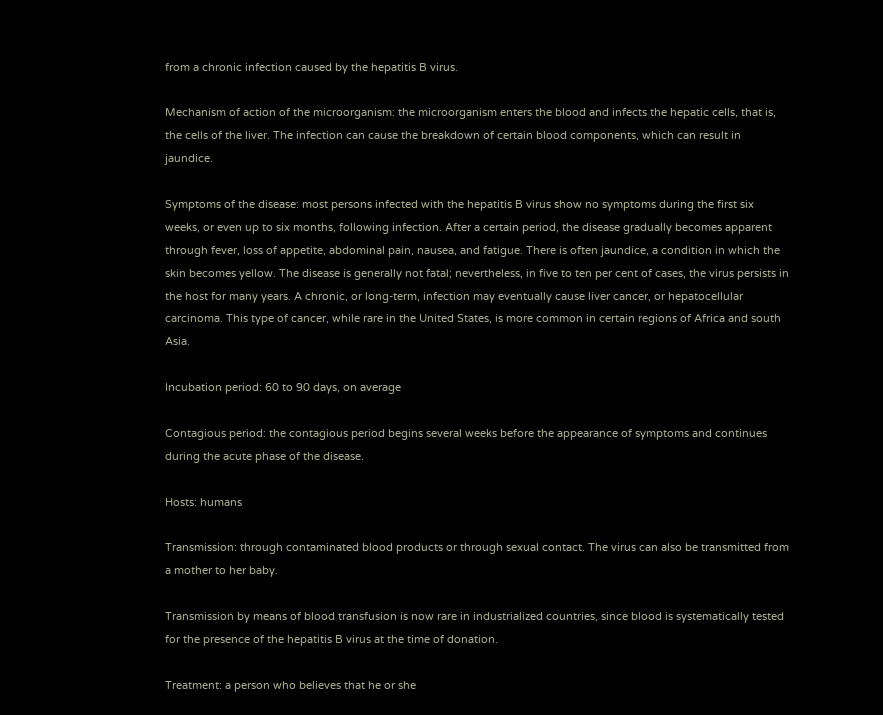from a chronic infection caused by the hepatitis B virus.

Mechanism of action of the microorganism: the microorganism enters the blood and infects the hepatic cells, that is, the cells of the liver. The infection can cause the breakdown of certain blood components, which can result in jaundice.

Symptoms of the disease: most persons infected with the hepatitis B virus show no symptoms during the first six weeks, or even up to six months, following infection. After a certain period, the disease gradually becomes apparent through fever, loss of appetite, abdominal pain, nausea, and fatigue. There is often jaundice, a condition in which the skin becomes yellow. The disease is generally not fatal; nevertheless, in five to ten per cent of cases, the virus persists in the host for many years. A chronic, or long-term, infection may eventually cause liver cancer, or hepatocellular carcinoma. This type of cancer, while rare in the United States, is more common in certain regions of Africa and south Asia.

Incubation period: 60 to 90 days, on average

Contagious period: the contagious period begins several weeks before the appearance of symptoms and continues during the acute phase of the disease.

Hosts: humans

Transmission: through contaminated blood products or through sexual contact. The virus can also be transmitted from a mother to her baby.

Transmission by means of blood transfusion is now rare in industrialized countries, since blood is systematically tested for the presence of the hepatitis B virus at the time of donation.

Treatment: a person who believes that he or she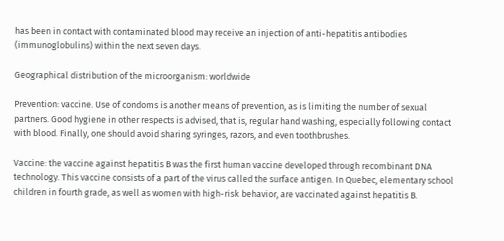has been in contact with contaminated blood may receive an injection of anti-hepatitis antibodies (immunoglobulins) within the next seven days.

Geographical distribution of the microorganism: worldwide

Prevention: vaccine. Use of condoms is another means of prevention, as is limiting the number of sexual partners. Good hygiene in other respects is advised, that is, regular hand washing, especially following contact with blood. Finally, one should avoid sharing syringes, razors, and even toothbrushes.

Vaccine: the vaccine against hepatitis B was the first human vaccine developed through recombinant DNA technology. This vaccine consists of a part of the virus called the surface antigen. In Quebec, elementary school children in fourth grade, as well as women with high-risk behavior, are vaccinated against hepatitis B.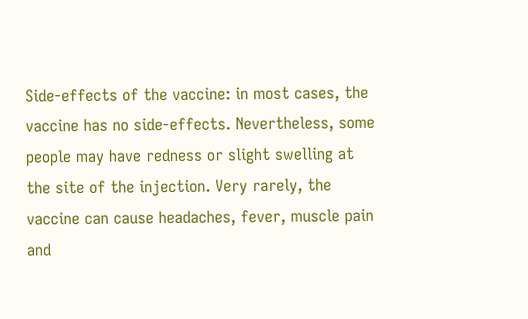Side-effects of the vaccine: in most cases, the vaccine has no side-effects. Nevertheless, some people may have redness or slight swelling at the site of the injection. Very rarely, the vaccine can cause headaches, fever, muscle pain and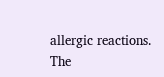allergic reactions. The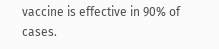vaccine is effective in 90% of cases.